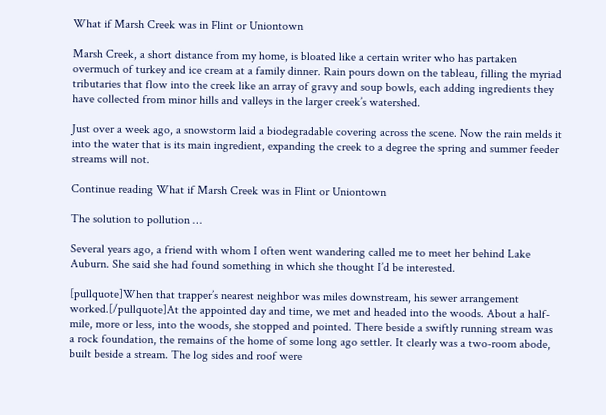What if Marsh Creek was in Flint or Uniontown

Marsh Creek, a short distance from my home, is bloated like a certain writer who has partaken overmuch of turkey and ice cream at a family dinner. Rain pours down on the tableau, filling the myriad tributaries that flow into the creek like an array of gravy and soup bowls, each adding ingredients they have collected from minor hills and valleys in the larger creek’s watershed.

Just over a week ago, a snowstorm laid a biodegradable covering across the scene. Now the rain melds it into the water that is its main ingredient, expanding the creek to a degree the spring and summer feeder streams will not.

Continue reading What if Marsh Creek was in Flint or Uniontown

The solution to pollution …

Several years ago, a friend with whom I often went wandering called me to meet her behind Lake Auburn. She said she had found something in which she thought I’d be interested.

[pullquote]When that trapper’s nearest neighbor was miles downstream, his sewer arrangement worked.[/pullquote]At the appointed day and time, we met and headed into the woods. About a half-mile, more or less, into the woods, she stopped and pointed. There beside a swiftly running stream was a rock foundation, the remains of the home of some long ago settler. It clearly was a two-room abode, built beside a stream. The log sides and roof were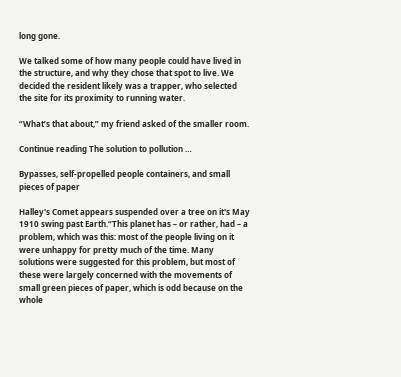long gone.

We talked some of how many people could have lived in the structure, and why they chose that spot to live. We decided the resident likely was a trapper, who selected the site for its proximity to running water.

“What’s that about,” my friend asked of the smaller room.

Continue reading The solution to pollution …

Bypasses, self-propelled people containers, and small pieces of paper

Halley's Comet appears suspended over a tree on it's May 1910 swing past Earth.“This planet has – or rather, had – a problem, which was this: most of the people living on it were unhappy for pretty much of the time. Many solutions were suggested for this problem, but most of these were largely concerned with the movements of small green pieces of paper, which is odd because on the whole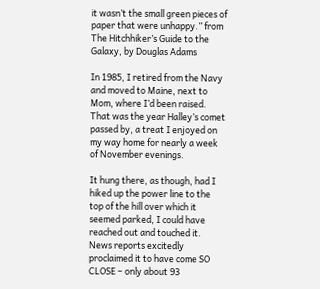it wasn’t the small green pieces of paper that were unhappy.” from The Hitchhiker’s Guide to the Galaxy, by Douglas Adams

In 1985, I retired from the Navy and moved to Maine, next to Mom, where I’d been raised. That was the year Halley’s comet passed by, a treat I enjoyed on my way home for nearly a week of November evenings.

It hung there, as though, had I hiked up the power line to the top of the hill over which it seemed parked, I could have reached out and touched it. News reports excitedly proclaimed it to have come SO CLOSE – only about 93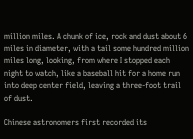million miles. A chunk of ice, rock and dust about 6 miles in diameter, with a tail some hundred million miles long, looking, from where I stopped each night to watch, like a baseball hit for a home run into deep center field, leaving a three-foot trail of dust.

Chinese astronomers first recorded its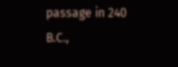passage in 240 B.C.,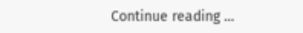Continue reading …